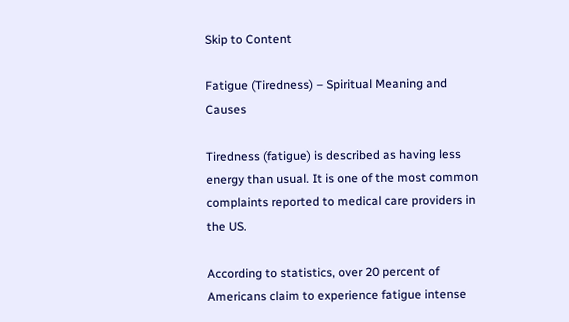Skip to Content

Fatigue (Tiredness) – Spiritual Meaning and Causes

Tiredness (fatigue) is described as having less energy than usual. It is one of the most common complaints reported to medical care providers in the US.

According to statistics, over 20 percent of Americans claim to experience fatigue intense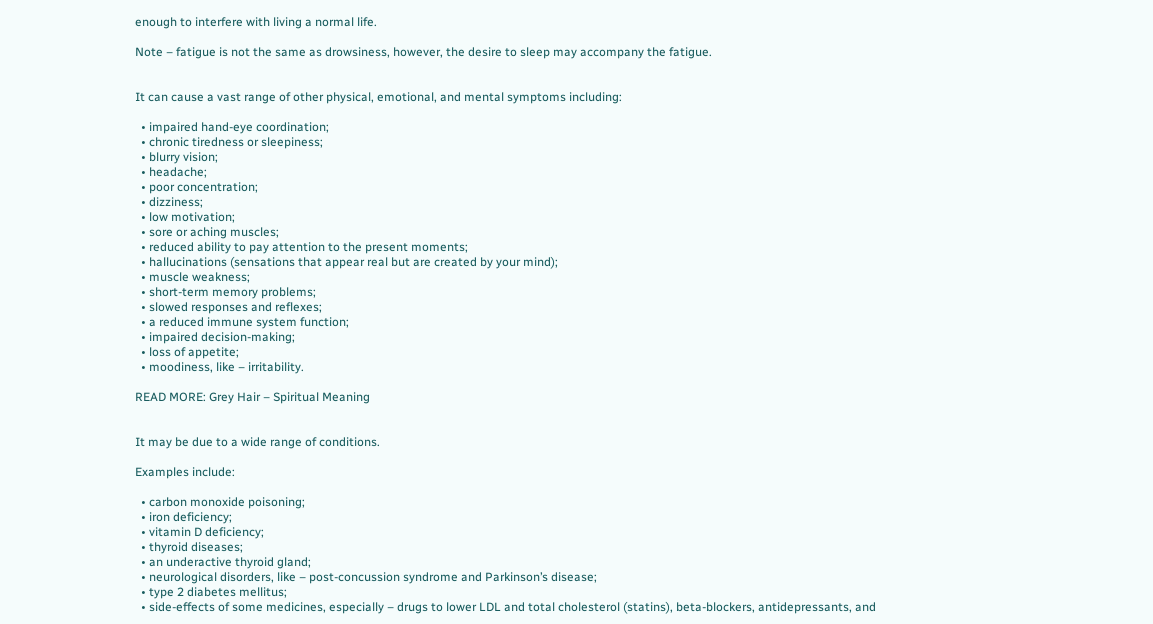enough to interfere with living a normal life.

Note – fatigue is not the same as drowsiness, however, the desire to sleep may accompany the fatigue.


It can cause a vast range of other physical, emotional, and mental symptoms including:

  • impaired hand-eye coordination;
  • chronic tiredness or sleepiness;
  • blurry vision;
  • headache;
  • poor concentration;
  • dizziness;
  • low motivation;
  • sore or aching muscles;
  • reduced ability to pay attention to the present moments;
  • hallucinations (sensations that appear real but are created by your mind);
  • muscle weakness;
  • short-term memory problems;
  • slowed responses and reflexes;
  • a reduced immune system function;
  • impaired decision-making;
  • loss of appetite;
  • moodiness, like – irritability.

READ MORE: Grey Hair – Spiritual Meaning


It may be due to a wide range of conditions.

Examples include:

  • carbon monoxide poisoning;
  • iron deficiency;
  • vitamin D deficiency;
  • thyroid diseases;
  • an underactive thyroid gland;
  • neurological disorders, like – post-concussion syndrome and Parkinson’s disease;
  • type 2 diabetes mellitus;
  • side-effects of some medicines, especially – drugs to lower LDL and total cholesterol (statins), beta-blockers, antidepressants, and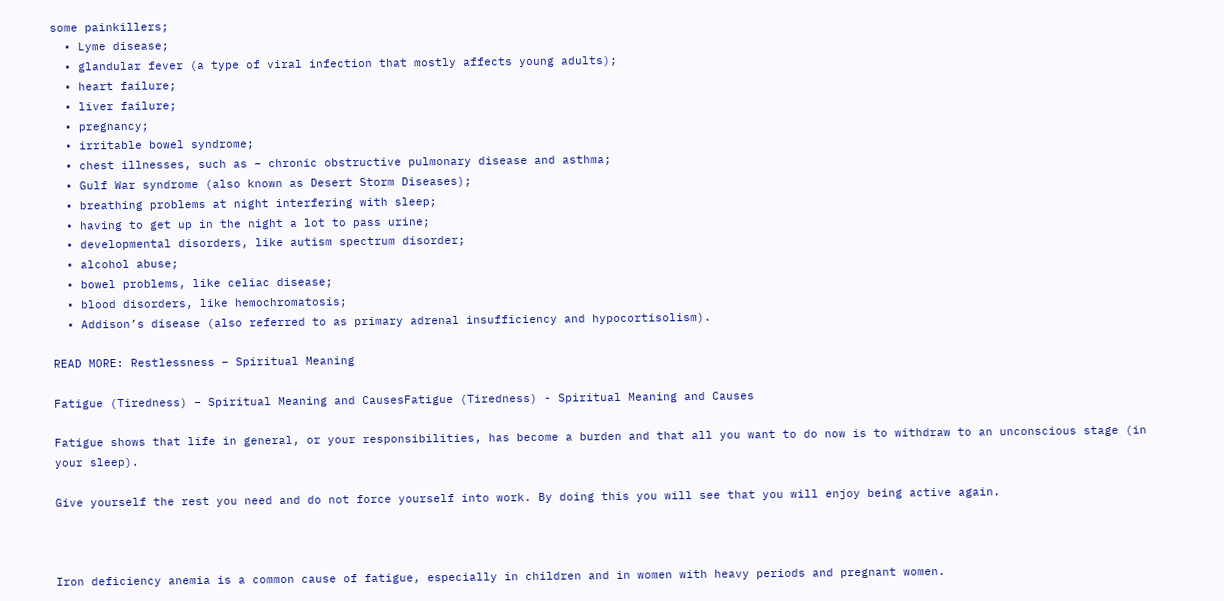some painkillers;
  • Lyme disease;
  • glandular fever (a type of viral infection that mostly affects young adults);
  • heart failure;
  • liver failure;
  • pregnancy;
  • irritable bowel syndrome;
  • chest illnesses, such as – chronic obstructive pulmonary disease and asthma;
  • Gulf War syndrome (also known as Desert Storm Diseases);
  • breathing problems at night interfering with sleep;
  • having to get up in the night a lot to pass urine;
  • developmental disorders, like autism spectrum disorder;
  • alcohol abuse;
  • bowel problems, like celiac disease;
  • blood disorders, like hemochromatosis;
  • Addison’s disease (also referred to as primary adrenal insufficiency and hypocortisolism).

READ MORE: Restlessness – Spiritual Meaning

Fatigue (Tiredness) – Spiritual Meaning and CausesFatigue (Tiredness) - Spiritual Meaning and Causes

Fatigue shows that life in general, or your responsibilities, has become a burden and that all you want to do now is to withdraw to an unconscious stage (in your sleep).

Give yourself the rest you need and do not force yourself into work. By doing this you will see that you will enjoy being active again.



Iron deficiency anemia is a common cause of fatigue, especially in children and in women with heavy periods and pregnant women.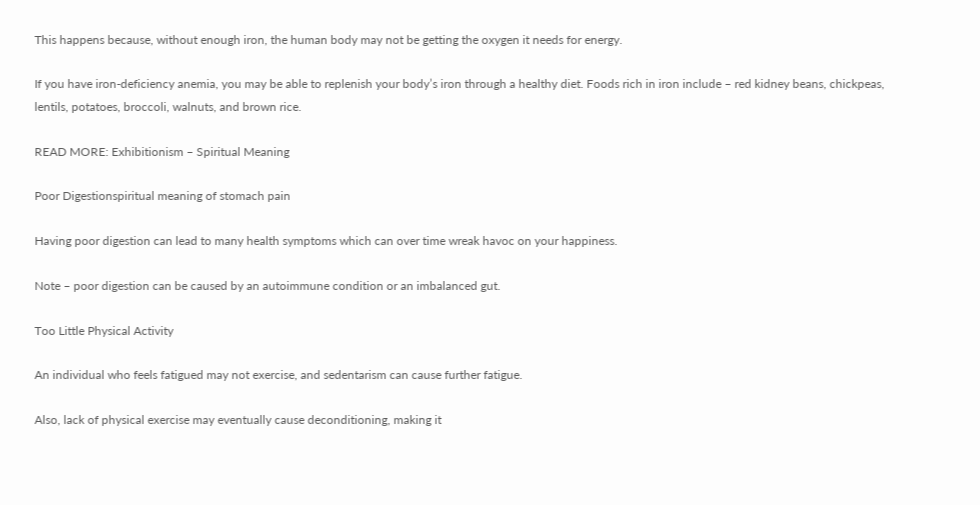This happens because, without enough iron, the human body may not be getting the oxygen it needs for energy.

If you have iron-deficiency anemia, you may be able to replenish your body’s iron through a healthy diet. Foods rich in iron include – red kidney beans, chickpeas, lentils, potatoes, broccoli, walnuts, and brown rice.

READ MORE: Exhibitionism – Spiritual Meaning

Poor Digestionspiritual meaning of stomach pain

Having poor digestion can lead to many health symptoms which can over time wreak havoc on your happiness.

Note – poor digestion can be caused by an autoimmune condition or an imbalanced gut.

Too Little Physical Activity

An individual who feels fatigued may not exercise, and sedentarism can cause further fatigue.

Also, lack of physical exercise may eventually cause deconditioning, making it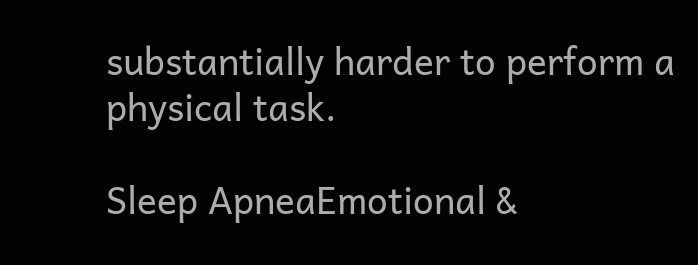substantially harder to perform a physical task.

Sleep ApneaEmotional &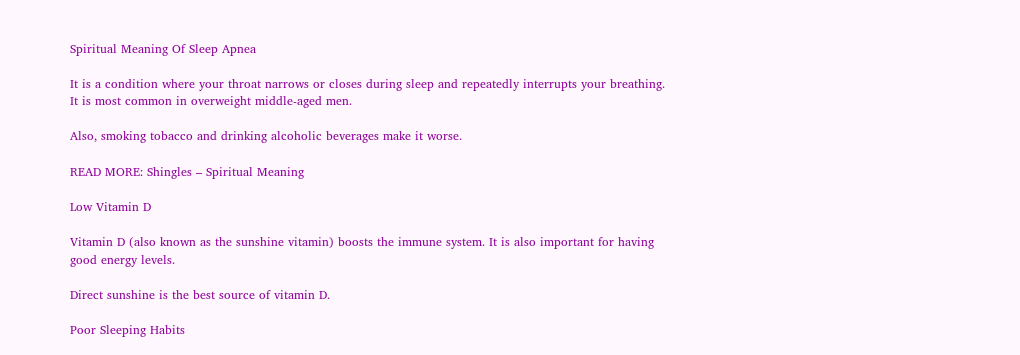Spiritual Meaning Of Sleep Apnea

It is a condition where your throat narrows or closes during sleep and repeatedly interrupts your breathing. It is most common in overweight middle-aged men.

Also, smoking tobacco and drinking alcoholic beverages make it worse.

READ MORE: Shingles – Spiritual Meaning

Low Vitamin D

Vitamin D (also known as the sunshine vitamin) boosts the immune system. It is also important for having good energy levels.

Direct sunshine is the best source of vitamin D.

Poor Sleeping Habits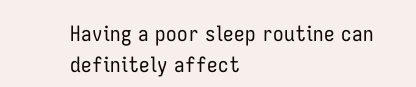Having a poor sleep routine can definitely affect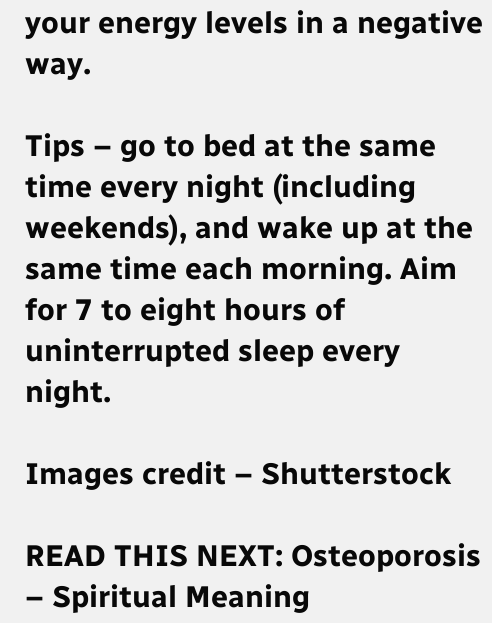your energy levels in a negative way.

Tips – go to bed at the same time every night (including weekends), and wake up at the same time each morning. Aim for 7 to eight hours of uninterrupted sleep every night.

Images credit – Shutterstock

READ THIS NEXT: Osteoporosis – Spiritual Meaning